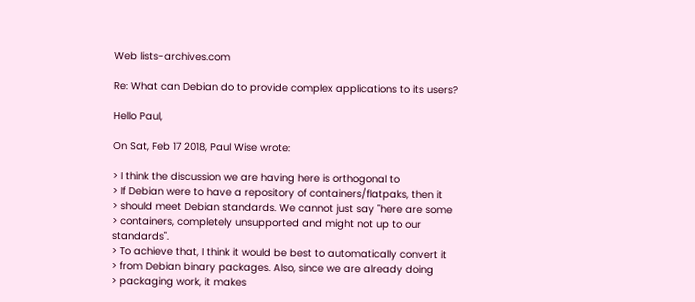Web lists-archives.com

Re: What can Debian do to provide complex applications to its users?

Hello Paul,

On Sat, Feb 17 2018, Paul Wise wrote:

> I think the discussion we are having here is orthogonal to
> If Debian were to have a repository of containers/flatpaks, then it
> should meet Debian standards. We cannot just say "here are some
> containers, completely unsupported and might not up to our standards".
> To achieve that, I think it would be best to automatically convert it
> from Debian binary packages. Also, since we are already doing
> packaging work, it makes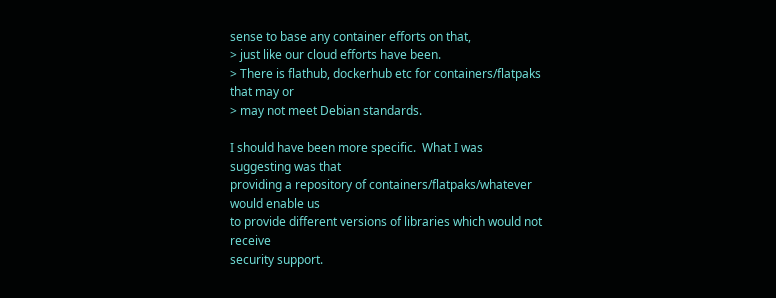sense to base any container efforts on that,
> just like our cloud efforts have been.
> There is flathub, dockerhub etc for containers/flatpaks that may or
> may not meet Debian standards.

I should have been more specific.  What I was suggesting was that
providing a repository of containers/flatpaks/whatever would enable us
to provide different versions of libraries which would not receive
security support.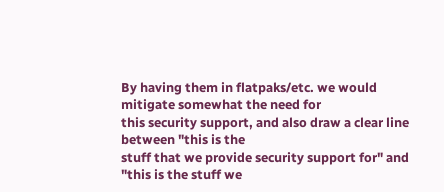By having them in flatpaks/etc. we would mitigate somewhat the need for
this security support, and also draw a clear line between "this is the
stuff that we provide security support for" and "this is the stuff we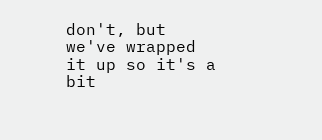don't, but we've wrapped it up so it's a bit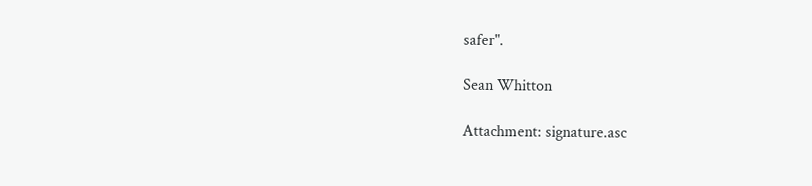safer".

Sean Whitton

Attachment: signature.asc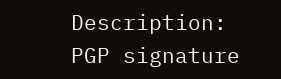Description: PGP signature